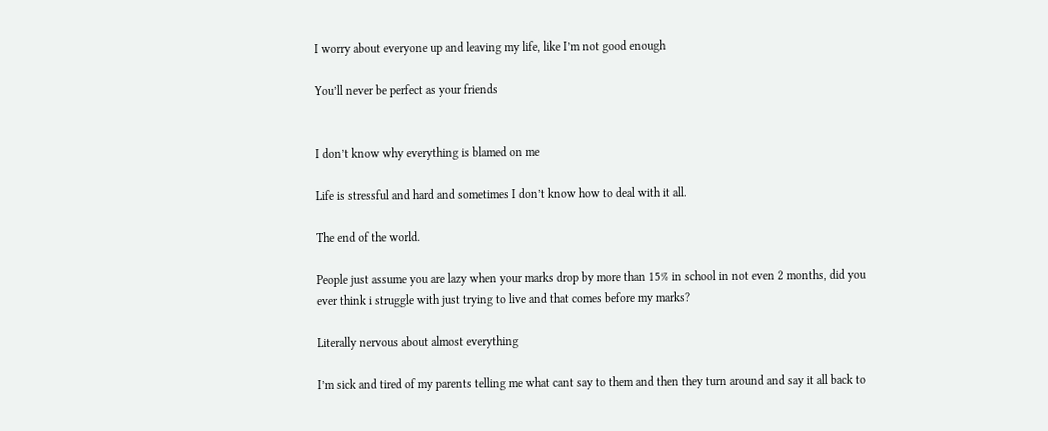I worry about everyone up and leaving my life, like I’m not good enough

You’ll never be perfect as your friends


I don’t know why everything is blamed on me

Life is stressful and hard and sometimes I don’t know how to deal with it all.

The end of the world.

People just assume you are lazy when your marks drop by more than 15% in school in not even 2 months, did you ever think i struggle with just trying to live and that comes before my marks?

Literally nervous about almost everything

I’m sick and tired of my parents telling me what cant say to them and then they turn around and say it all back to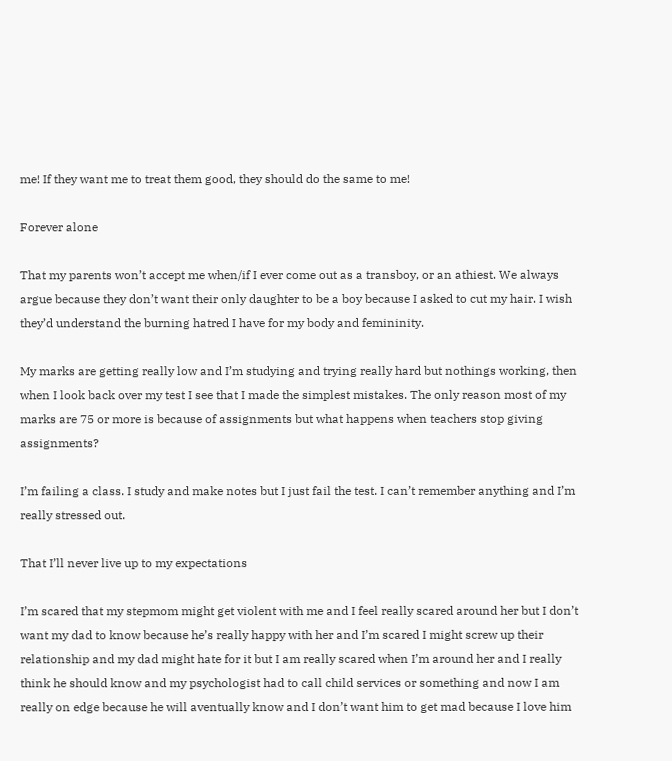me! If they want me to treat them good, they should do the same to me!

Forever alone

That my parents won’t accept me when/if I ever come out as a transboy, or an athiest. We always argue because they don’t want their only daughter to be a boy because I asked to cut my hair. I wish they’d understand the burning hatred I have for my body and femininity.

My marks are getting really low and I’m studying and trying really hard but nothings working, then when I look back over my test I see that I made the simplest mistakes. The only reason most of my marks are 75 or more is because of assignments but what happens when teachers stop giving assignments?

I’m failing a class. I study and make notes but I just fail the test. I can’t remember anything and I’m really stressed out.

That I’ll never live up to my expectations

I’m scared that my stepmom might get violent with me and I feel really scared around her but I don’t want my dad to know because he’s really happy with her and I’m scared I might screw up their relationship and my dad might hate for it but I am really scared when I’m around her and I really think he should know and my psychologist had to call child services or something and now I am really on edge because he will aventually know and I don’t want him to get mad because I love him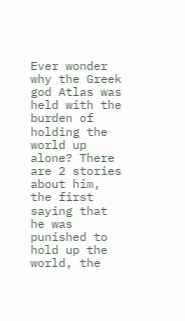Ever wonder why the Greek god Atlas was held with the burden of holding the world up alone? There are 2 stories about him, the first saying that he was punished to hold up the world, the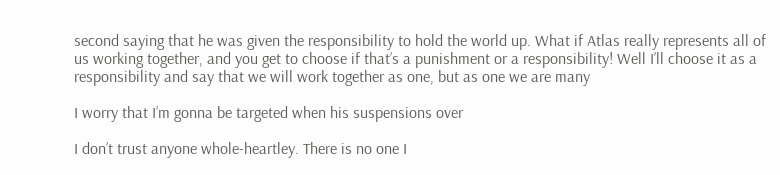second saying that he was given the responsibility to hold the world up. What if Atlas really represents all of us working together, and you get to choose if that’s a punishment or a responsibility! Well I’ll choose it as a responsibility and say that we will work together as one, but as one we are many

I worry that I’m gonna be targeted when his suspensions over

I don’t trust anyone whole-heartley. There is no one I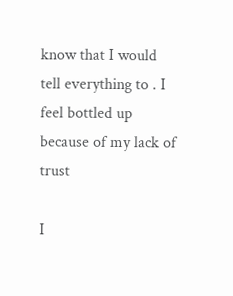know that I would tell everything to . I feel bottled up because of my lack of trust

I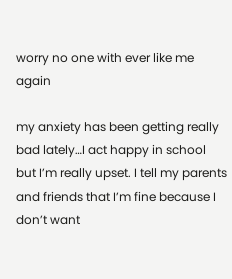worry no one with ever like me again

my anxiety has been getting really bad lately…I act happy in school but I’m really upset. I tell my parents and friends that I’m fine because I don’t want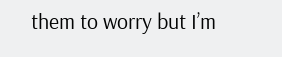them to worry but I’m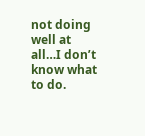not doing well at all…I don’t know what to do.